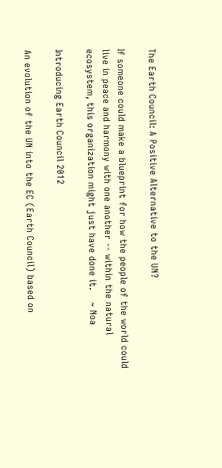The Earth Council: A Positive Alternative to the UN?

If someone could make a blueprint for how the people of the world could live in peace and harmony with one another -- within the natural ecosystem, this organization might just have done it.    ~ Noa

Introducing Earth Council 2012

An evolution of the UN into the EC (Earth Council) based on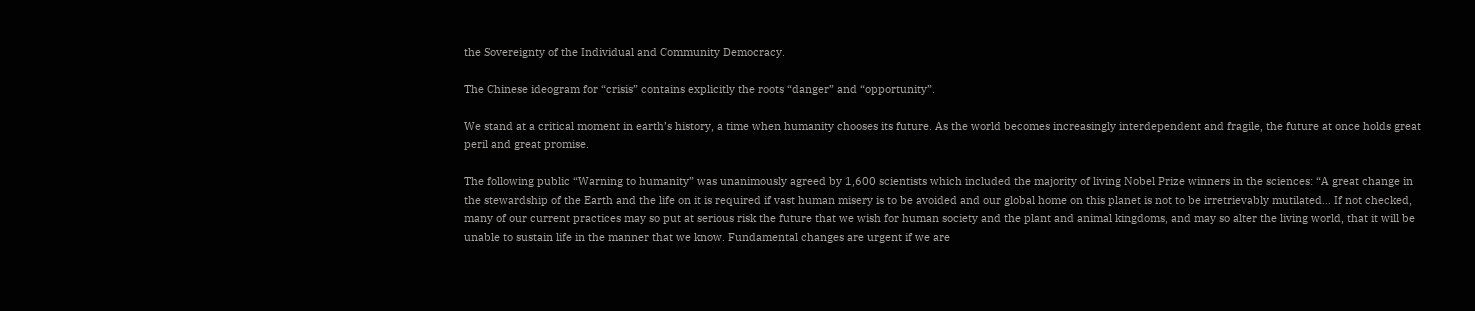the Sovereignty of the Individual and Community Democracy.

The Chinese ideogram for “crisis” contains explicitly the roots “danger” and “opportunity”.

We stand at a critical moment in earth’s history, a time when humanity chooses its future. As the world becomes increasingly interdependent and fragile, the future at once holds great peril and great promise.

The following public “Warning to humanity” was unanimously agreed by 1,600 scientists which included the majority of living Nobel Prize winners in the sciences: “A great change in the stewardship of the Earth and the life on it is required if vast human misery is to be avoided and our global home on this planet is not to be irretrievably mutilated… If not checked, many of our current practices may so put at serious risk the future that we wish for human society and the plant and animal kingdoms, and may so alter the living world, that it will be unable to sustain life in the manner that we know. Fundamental changes are urgent if we are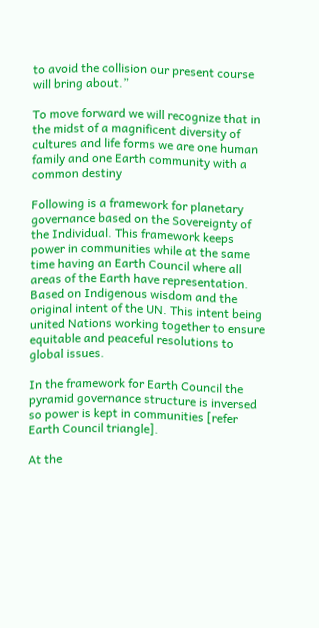to avoid the collision our present course will bring about.”

To move forward we will recognize that in the midst of a magnificent diversity of cultures and life forms we are one human family and one Earth community with a common destiny

Following is a framework for planetary governance based on the Sovereignty of the Individual. This framework keeps power in communities while at the same time having an Earth Council where all areas of the Earth have representation. Based on Indigenous wisdom and the original intent of the UN. This intent being united Nations working together to ensure equitable and peaceful resolutions to global issues.

In the framework for Earth Council the pyramid governance structure is inversed so power is kept in communities [refer Earth Council triangle].

At the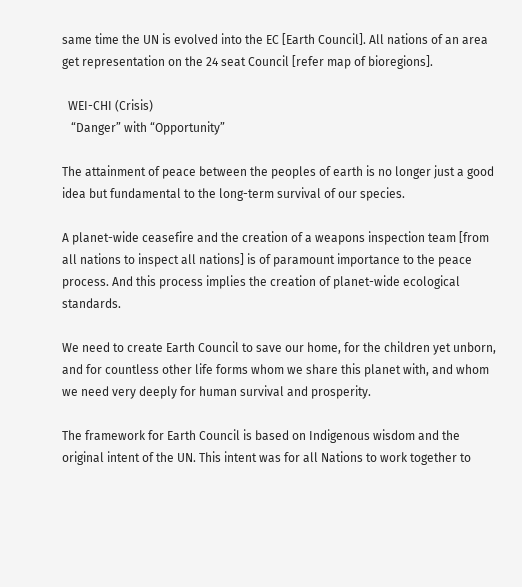same time the UN is evolved into the EC [Earth Council]. All nations of an area get representation on the 24 seat Council [refer map of bioregions].

  WEI-CHI (Crisis)
   “Danger” with “Opportunity”

The attainment of peace between the peoples of earth is no longer just a good idea but fundamental to the long-term survival of our species.

A planet-wide ceasefire and the creation of a weapons inspection team [from all nations to inspect all nations] is of paramount importance to the peace process. And this process implies the creation of planet-wide ecological standards.

We need to create Earth Council to save our home, for the children yet unborn, and for countless other life forms whom we share this planet with, and whom we need very deeply for human survival and prosperity.

The framework for Earth Council is based on Indigenous wisdom and the original intent of the UN. This intent was for all Nations to work together to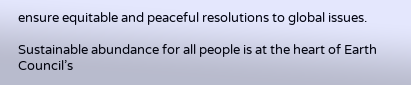ensure equitable and peaceful resolutions to global issues.

Sustainable abundance for all people is at the heart of Earth Council’s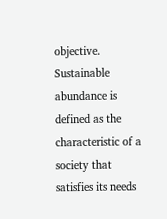objective. Sustainable abundance is defined as the characteristic of a society that satisfies its needs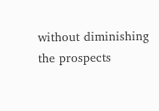without diminishing the prospects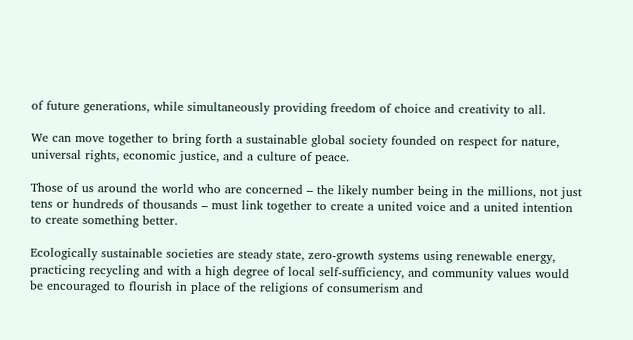of future generations, while simultaneously providing freedom of choice and creativity to all.

We can move together to bring forth a sustainable global society founded on respect for nature, universal rights, economic justice, and a culture of peace.

Those of us around the world who are concerned – the likely number being in the millions, not just tens or hundreds of thousands – must link together to create a united voice and a united intention to create something better.

Ecologically sustainable societies are steady state, zero-growth systems using renewable energy, practicing recycling and with a high degree of local self-sufficiency, and community values would be encouraged to flourish in place of the religions of consumerism and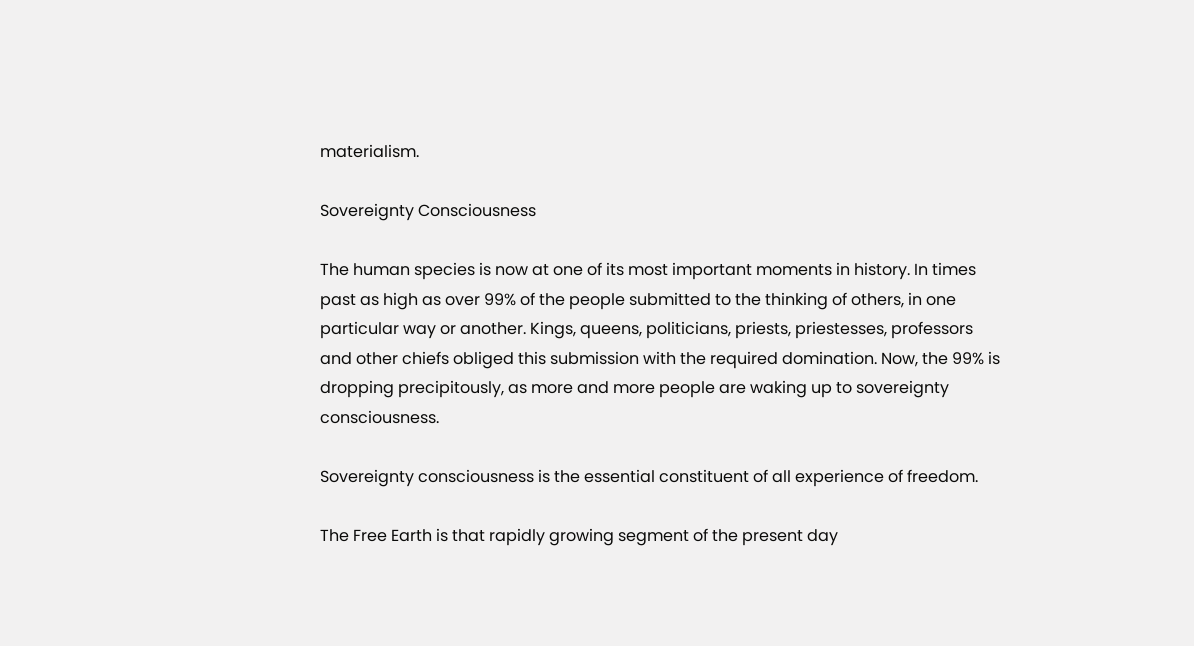materialism.

Sovereignty Consciousness

The human species is now at one of its most important moments in history. In times past as high as over 99% of the people submitted to the thinking of others, in one particular way or another. Kings, queens, politicians, priests, priestesses, professors and other chiefs obliged this submission with the required domination. Now, the 99% is dropping precipitously, as more and more people are waking up to sovereignty consciousness.

Sovereignty consciousness is the essential constituent of all experience of freedom.

The Free Earth is that rapidly growing segment of the present day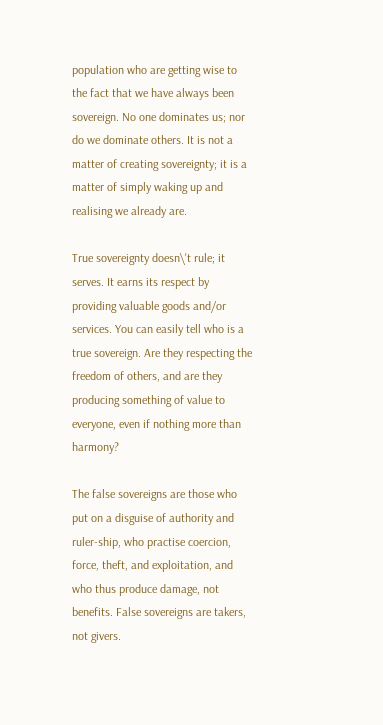population who are getting wise to the fact that we have always been sovereign. No one dominates us; nor do we dominate others. It is not a matter of creating sovereignty; it is a matter of simply waking up and realising we already are.

True sovereignty doesn\'t rule; it serves. It earns its respect by providing valuable goods and/or services. You can easily tell who is a true sovereign. Are they respecting the freedom of others, and are they producing something of value to everyone, even if nothing more than harmony?

The false sovereigns are those who put on a disguise of authority and ruler-ship, who practise coercion, force, theft, and exploitation, and who thus produce damage, not benefits. False sovereigns are takers, not givers.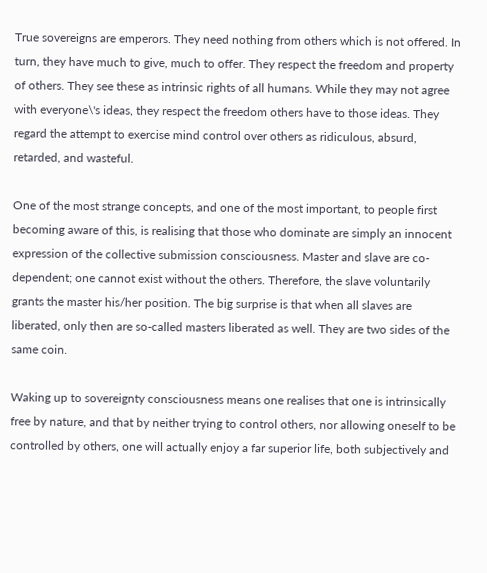True sovereigns are emperors. They need nothing from others which is not offered. In turn, they have much to give, much to offer. They respect the freedom and property of others. They see these as intrinsic rights of all humans. While they may not agree with everyone\'s ideas, they respect the freedom others have to those ideas. They regard the attempt to exercise mind control over others as ridiculous, absurd, retarded, and wasteful.

One of the most strange concepts, and one of the most important, to people first becoming aware of this, is realising that those who dominate are simply an innocent expression of the collective submission consciousness. Master and slave are co-dependent; one cannot exist without the others. Therefore, the slave voluntarily grants the master his/her position. The big surprise is that when all slaves are liberated, only then are so-called masters liberated as well. They are two sides of the same coin.

Waking up to sovereignty consciousness means one realises that one is intrinsically free by nature, and that by neither trying to control others, nor allowing oneself to be controlled by others, one will actually enjoy a far superior life, both subjectively and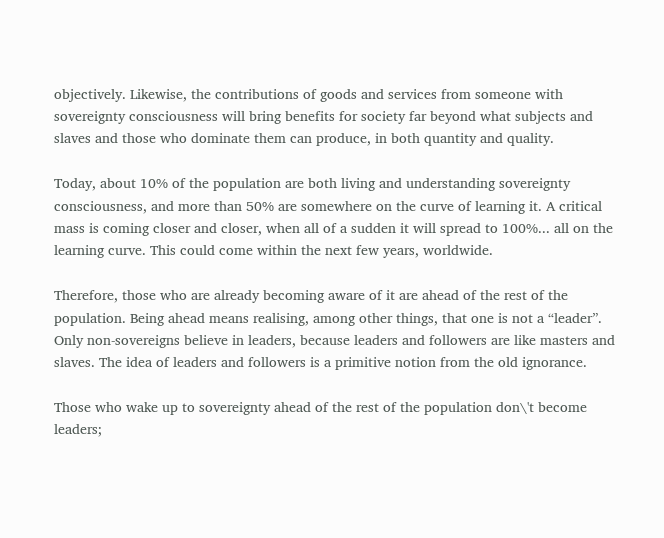objectively. Likewise, the contributions of goods and services from someone with sovereignty consciousness will bring benefits for society far beyond what subjects and slaves and those who dominate them can produce, in both quantity and quality.

Today, about 10% of the population are both living and understanding sovereignty consciousness, and more than 50% are somewhere on the curve of learning it. A critical mass is coming closer and closer, when all of a sudden it will spread to 100%... all on the learning curve. This could come within the next few years, worldwide.

Therefore, those who are already becoming aware of it are ahead of the rest of the population. Being ahead means realising, among other things, that one is not a “leader”. Only non-sovereigns believe in leaders, because leaders and followers are like masters and slaves. The idea of leaders and followers is a primitive notion from the old ignorance.

Those who wake up to sovereignty ahead of the rest of the population don\'t become leaders;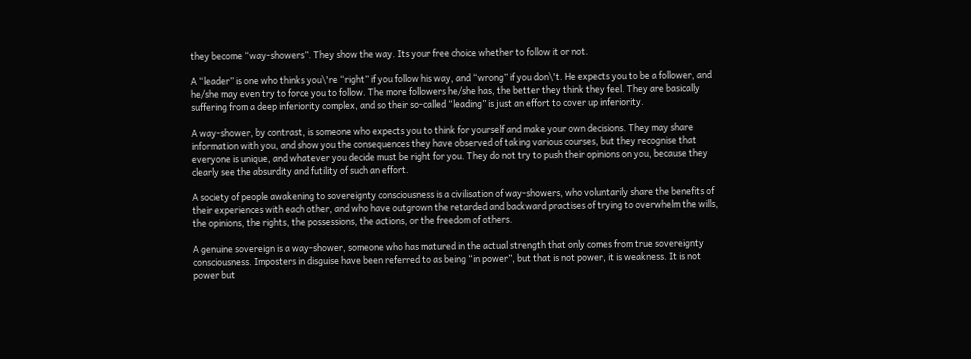they become “way-showers”. They show the way. Its your free choice whether to follow it or not.

A “leader” is one who thinks you\'re “right” if you follow his way, and “wrong” if you don\'t. He expects you to be a follower, and he/she may even try to force you to follow. The more followers he/she has, the better they think they feel. They are basically suffering from a deep inferiority complex, and so their so-called “leading” is just an effort to cover up inferiority.

A way-shower, by contrast, is someone who expects you to think for yourself and make your own decisions. They may share information with you, and show you the consequences they have observed of taking various courses, but they recognise that everyone is unique, and whatever you decide must be right for you. They do not try to push their opinions on you, because they clearly see the absurdity and futility of such an effort.

A society of people awakening to sovereignty consciousness is a civilisation of way-showers, who voluntarily share the benefits of their experiences with each other, and who have outgrown the retarded and backward practises of trying to overwhelm the wills, the opinions, the rights, the possessions, the actions, or the freedom of others.

A genuine sovereign is a way-shower, someone who has matured in the actual strength that only comes from true sovereignty consciousness. Imposters in disguise have been referred to as being “in power”, but that is not power, it is weakness. It is not power but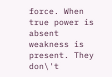force. When true power is absent weakness is present. They don\'t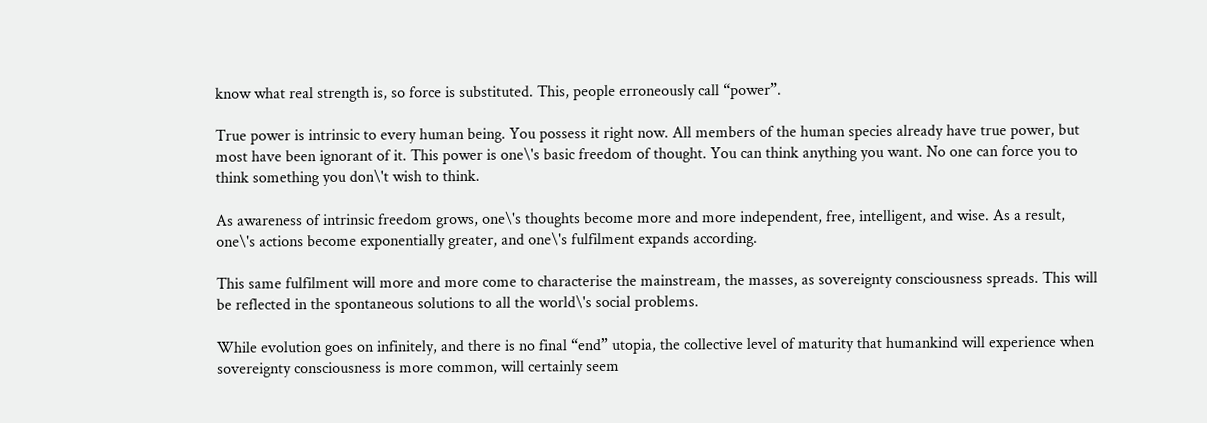know what real strength is, so force is substituted. This, people erroneously call “power”.

True power is intrinsic to every human being. You possess it right now. All members of the human species already have true power, but most have been ignorant of it. This power is one\'s basic freedom of thought. You can think anything you want. No one can force you to think something you don\'t wish to think.

As awareness of intrinsic freedom grows, one\'s thoughts become more and more independent, free, intelligent, and wise. As a result, one\'s actions become exponentially greater, and one\'s fulfilment expands according.

This same fulfilment will more and more come to characterise the mainstream, the masses, as sovereignty consciousness spreads. This will be reflected in the spontaneous solutions to all the world\'s social problems.

While evolution goes on infinitely, and there is no final “end” utopia, the collective level of maturity that humankind will experience when sovereignty consciousness is more common, will certainly seem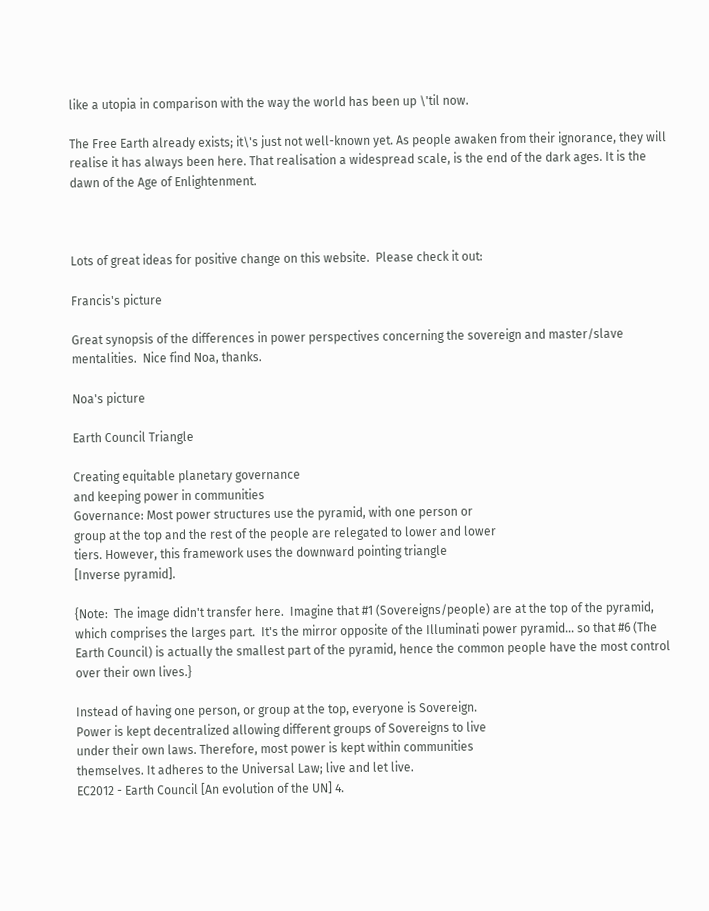like a utopia in comparison with the way the world has been up \'til now.

The Free Earth already exists; it\'s just not well-known yet. As people awaken from their ignorance, they will realise it has always been here. That realisation a widespread scale, is the end of the dark ages. It is the dawn of the Age of Enlightenment.



Lots of great ideas for positive change on this website.  Please check it out:

Francis's picture

Great synopsis of the differences in power perspectives concerning the sovereign and master/slave mentalities.  Nice find Noa, thanks.

Noa's picture

Earth Council Triangle

Creating equitable planetary governance
and keeping power in communities
Governance: Most power structures use the pyramid, with one person or
group at the top and the rest of the people are relegated to lower and lower
tiers. However, this framework uses the downward pointing triangle
[Inverse pyramid].

{Note:  The image didn't transfer here.  Imagine that #1 (Sovereigns/people) are at the top of the pyramid, which comprises the larges part.  It's the mirror opposite of the Illuminati power pyramid... so that #6 (The Earth Council) is actually the smallest part of the pyramid, hence the common people have the most control over their own lives.}

Instead of having one person, or group at the top, everyone is Sovereign.
Power is kept decentralized allowing different groups of Sovereigns to live
under their own laws. Therefore, most power is kept within communities
themselves. It adheres to the Universal Law; live and let live.
EC2012 - Earth Council [An evolution of the UN] 4.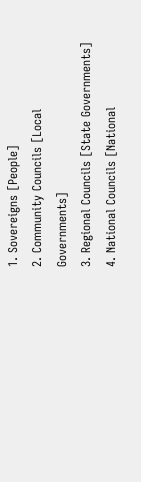1. Sovereigns [People]
2. Community Councils [Local Governments]
3. Regional Councils [State Governments]
4. National Councils [National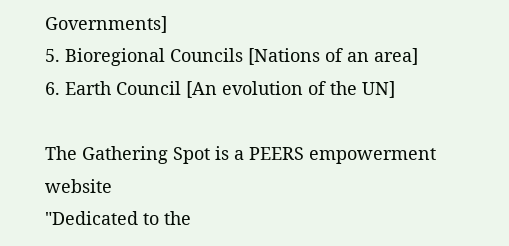Governments]
5. Bioregional Councils [Nations of an area]
6. Earth Council [An evolution of the UN]

The Gathering Spot is a PEERS empowerment website
"Dedicated to the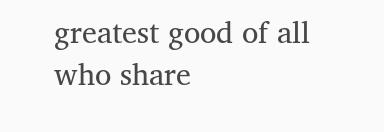greatest good of all who share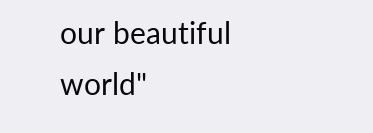our beautiful world"